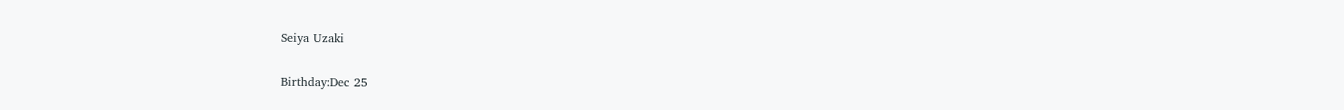Seiya Uzaki

Birthday:Dec 25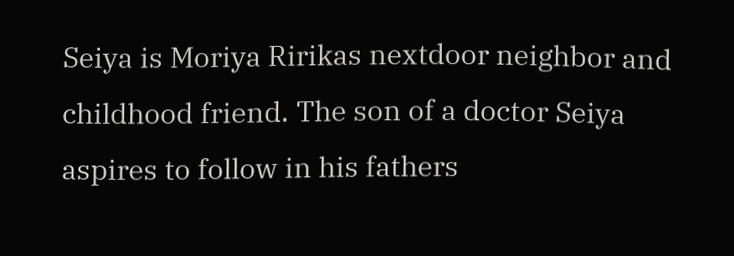Seiya is Moriya Ririkas nextdoor neighbor and childhood friend. The son of a doctor Seiya aspires to follow in his fathers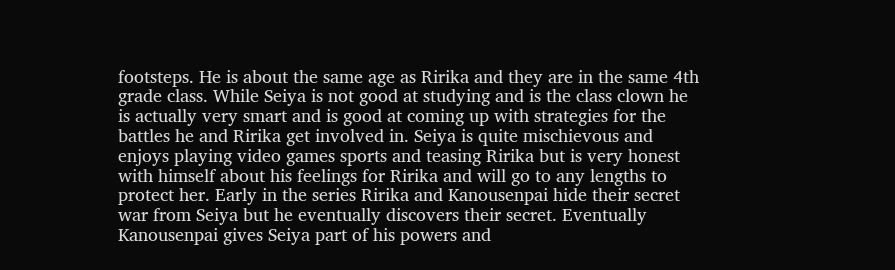footsteps. He is about the same age as Ririka and they are in the same 4th grade class. While Seiya is not good at studying and is the class clown he is actually very smart and is good at coming up with strategies for the battles he and Ririka get involved in. Seiya is quite mischievous and enjoys playing video games sports and teasing Ririka but is very honest with himself about his feelings for Ririka and will go to any lengths to protect her. Early in the series Ririka and Kanousenpai hide their secret war from Seiya but he eventually discovers their secret. Eventually Kanousenpai gives Seiya part of his powers and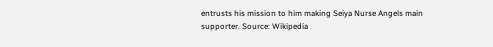entrusts his mission to him making Seiya Nurse Angels main supporter. Source: Wikipedia